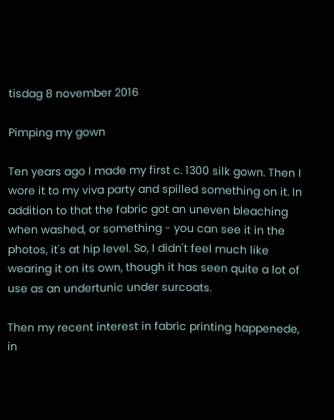tisdag 8 november 2016

Pimping my gown

Ten years ago I made my first c. 1300 silk gown. Then I wore it to my viva party and spilled something on it. In addition to that the fabric got an uneven bleaching when washed, or something - you can see it in the photos, it's at hip level. So, I didn't feel much like wearing it on its own, though it has seen quite a lot of use as an undertunic under surcoats.

Then my recent interest in fabric printing happenede, in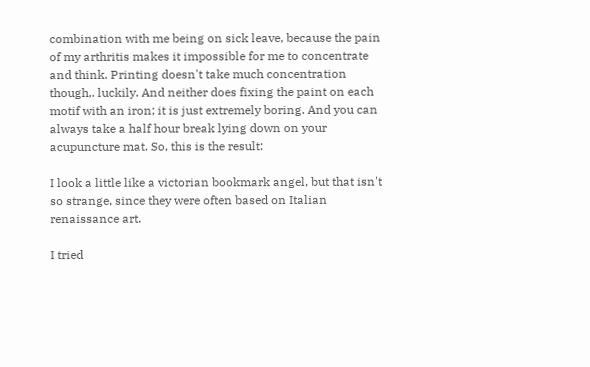combination with me being on sick leave, because the pain of my arthritis makes it impossible for me to concentrate and think. Printing doesn't take much concentration though,. luckily. And neither does fixing the paint on each motif with an iron; it is just extremely boring. And you can always take a half hour break lying down on your acupuncture mat. So, this is the result:

I look a little like a victorian bookmark angel, but that isn't so strange, since they were often based on Italian renaissance art.

I tried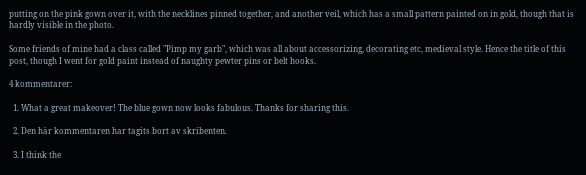putting on the pink gown over it, with the necklines pinned together, and another veil, which has a small pattern painted on in gold, though that is hardly visible in the photo.

Some friends of mine had a class called "Pimp my garb", which was all about accessorizing, decorating etc, medieval style. Hence the title of this post, though I went for gold paint instead of naughty pewter pins or belt hooks.

4 kommentarer:

  1. What a great makeover! The blue gown now looks fabulous. Thanks for sharing this.

  2. Den här kommentaren har tagits bort av skribenten.

  3. I think the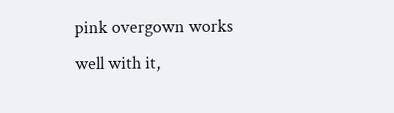pink overgown works well with it,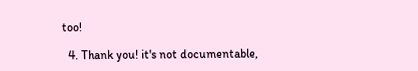too!

  4. Thank you! it's not documentable,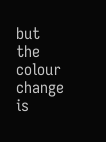but the colour change is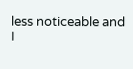less noticeable and I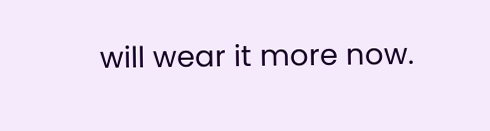will wear it more now.